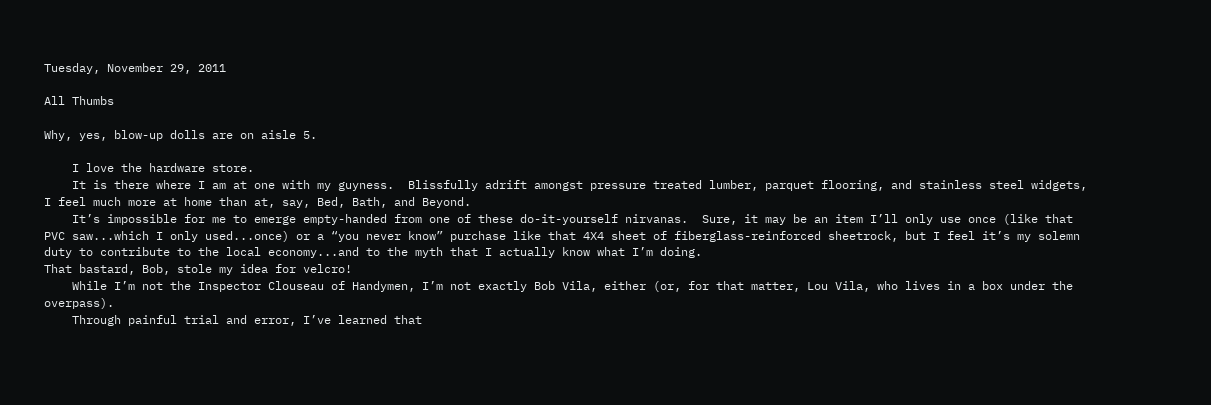Tuesday, November 29, 2011

All Thumbs

Why, yes, blow-up dolls are on aisle 5.

    I love the hardware store.
    It is there where I am at one with my guyness.  Blissfully adrift amongst pressure treated lumber, parquet flooring, and stainless steel widgets, I feel much more at home than at, say, Bed, Bath, and Beyond.
    It’s impossible for me to emerge empty-handed from one of these do-it-yourself nirvanas.  Sure, it may be an item I’ll only use once (like that PVC saw...which I only used...once) or a “you never know” purchase like that 4X4 sheet of fiberglass-reinforced sheetrock, but I feel it’s my solemn duty to contribute to the local economy...and to the myth that I actually know what I’m doing.
That bastard, Bob, stole my idea for velcro!
    While I’m not the Inspector Clouseau of Handymen, I’m not exactly Bob Vila, either (or, for that matter, Lou Vila, who lives in a box under the overpass).
    Through painful trial and error, I’ve learned that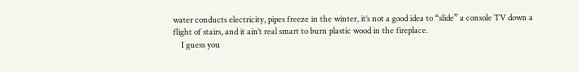water conducts electricity, pipes freeze in the winter, it’s not a good idea to “slide” a console TV down a flight of stairs, and it ain’t real smart to burn plastic wood in the fireplace.
    I guess you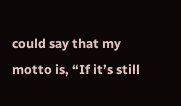could say that my motto is, “If it’s still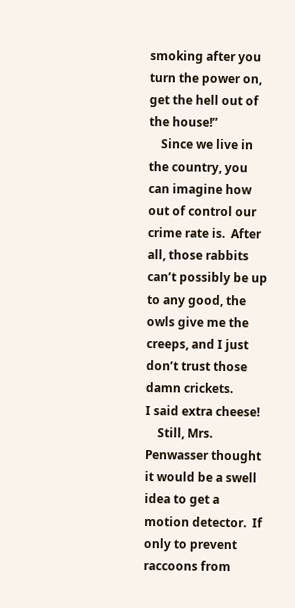smoking after you turn the power on, get the hell out of the house!”
    Since we live in the country, you can imagine how out of control our crime rate is.  After all, those rabbits can’t possibly be up to any good, the owls give me the creeps, and I just don’t trust those damn crickets.
I said extra cheese!
    Still, Mrs. Penwasser thought it would be a swell idea to get a motion detector.  If only to prevent raccoons from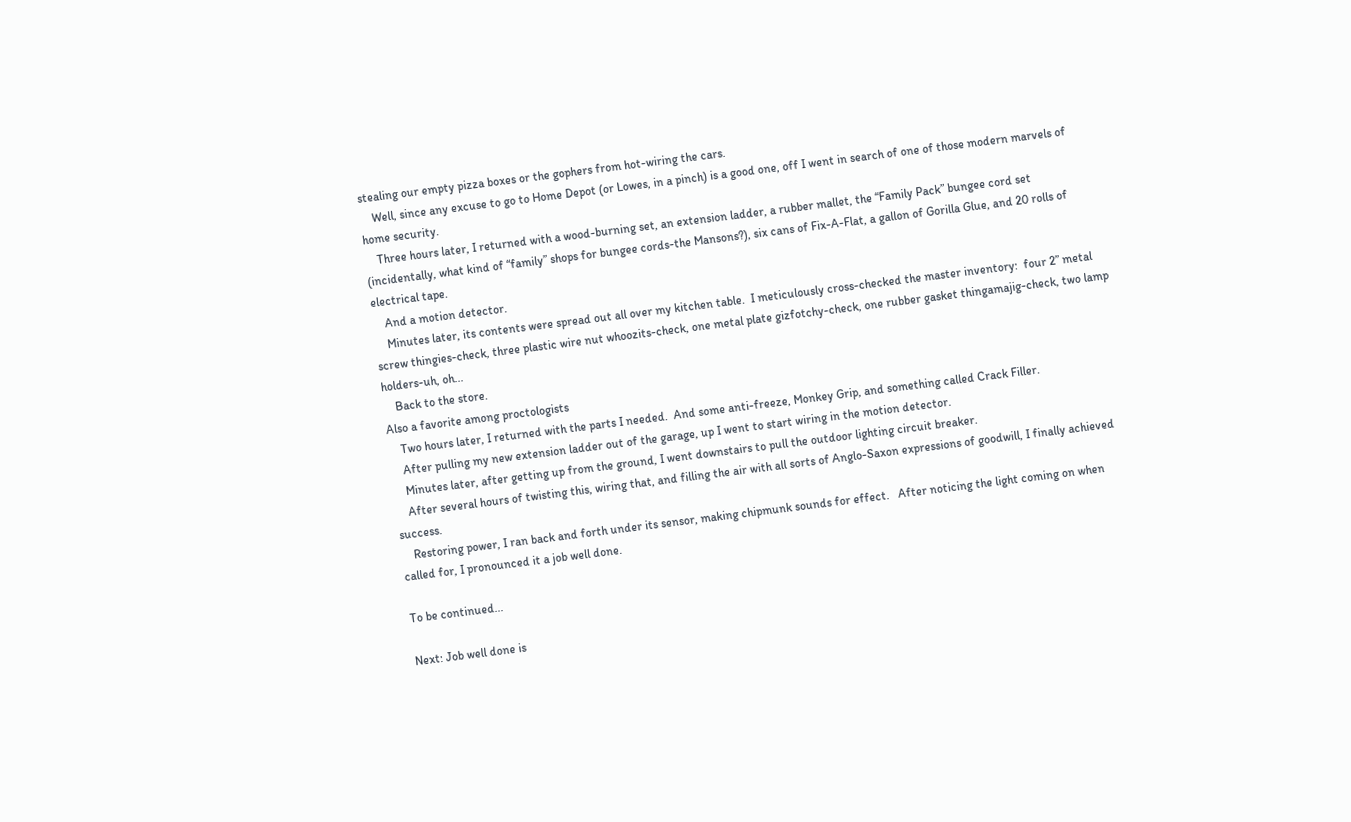stealing our empty pizza boxes or the gophers from hot-wiring the cars.
    Well, since any excuse to go to Home Depot (or Lowes, in a pinch) is a good one, off I went in search of one of those modern marvels of home security.
    Three hours later, I returned with a wood-burning set, an extension ladder, a rubber mallet, the “Family Pack” bungee cord set (incidentally, what kind of “family” shops for bungee cords-the Mansons?), six cans of Fix-A-Flat, a gallon of Gorilla Glue, and 20 rolls of electrical tape.
    And a motion detector.
    Minutes later, its contents were spread out all over my kitchen table.  I meticulously cross-checked the master inventory:  four 2” metal screw thingies-check, three plastic wire nut whoozits-check, one metal plate gizfotchy-check, one rubber gasket thingamajig-check, two lamp holders-uh, oh...
    Back to the store.
Also a favorite among proctologists
    Two hours later, I returned with the parts I needed.  And some anti-freeze, Monkey Grip, and something called Crack Filler.
    After pulling my new extension ladder out of the garage, up I went to start wiring in the motion detector.
    Minutes later, after getting up from the ground, I went downstairs to pull the outdoor lighting circuit breaker.
    After several hours of twisting this, wiring that, and filling the air with all sorts of Anglo-Saxon expressions of goodwill, I finally achieved success.
    Restoring power, I ran back and forth under its sensor, making chipmunk sounds for effect.   After noticing the light coming on when called for, I pronounced it a job well done.

To be continued...

Next: Job well done is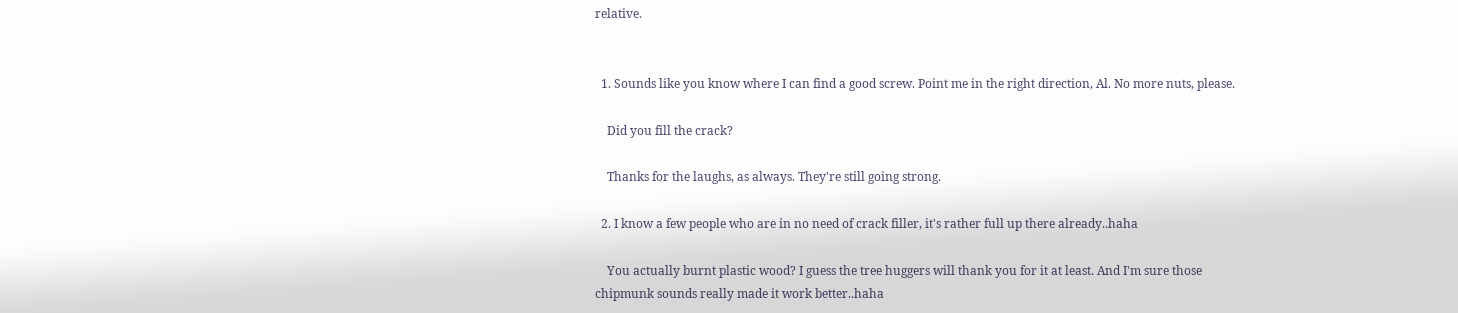relative.


  1. Sounds like you know where I can find a good screw. Point me in the right direction, Al. No more nuts, please.

    Did you fill the crack?

    Thanks for the laughs, as always. They're still going strong.

  2. I know a few people who are in no need of crack filler, it's rather full up there already..haha

    You actually burnt plastic wood? I guess the tree huggers will thank you for it at least. And I'm sure those chipmunk sounds really made it work better..haha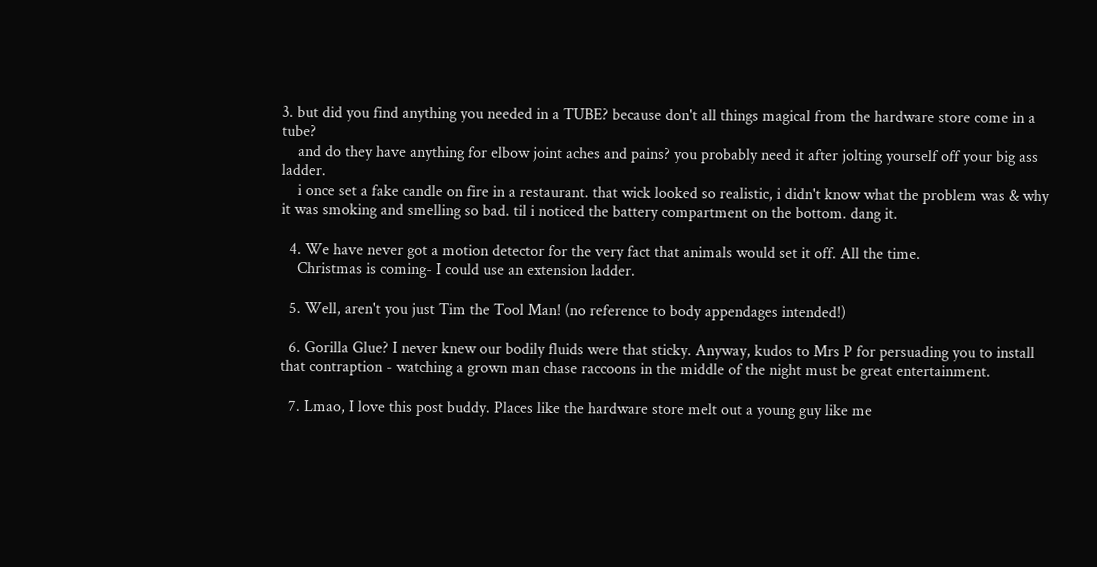3. but did you find anything you needed in a TUBE? because don't all things magical from the hardware store come in a tube?
    and do they have anything for elbow joint aches and pains? you probably need it after jolting yourself off your big ass ladder.
    i once set a fake candle on fire in a restaurant. that wick looked so realistic, i didn't know what the problem was & why it was smoking and smelling so bad. til i noticed the battery compartment on the bottom. dang it.

  4. We have never got a motion detector for the very fact that animals would set it off. All the time.
    Christmas is coming- I could use an extension ladder.

  5. Well, aren't you just Tim the Tool Man! (no reference to body appendages intended!)

  6. Gorilla Glue? I never knew our bodily fluids were that sticky. Anyway, kudos to Mrs P for persuading you to install that contraption - watching a grown man chase raccoons in the middle of the night must be great entertainment.

  7. Lmao, I love this post buddy. Places like the hardware store melt out a young guy like me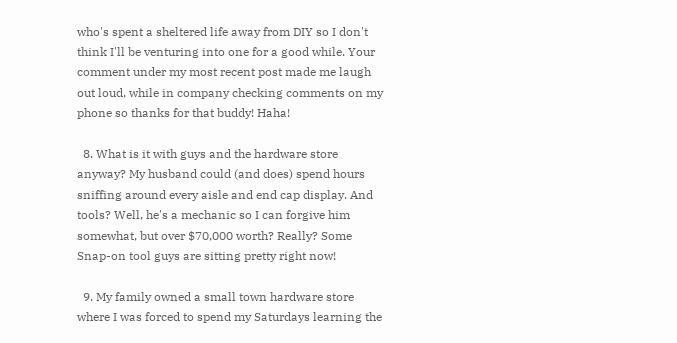who's spent a sheltered life away from DIY so I don't think I'll be venturing into one for a good while. Your comment under my most recent post made me laugh out loud, while in company checking comments on my phone so thanks for that buddy! Haha!

  8. What is it with guys and the hardware store anyway? My husband could (and does) spend hours sniffing around every aisle and end cap display. And tools? Well, he's a mechanic so I can forgive him somewhat, but over $70,000 worth? Really? Some Snap-on tool guys are sitting pretty right now!

  9. My family owned a small town hardware store where I was forced to spend my Saturdays learning the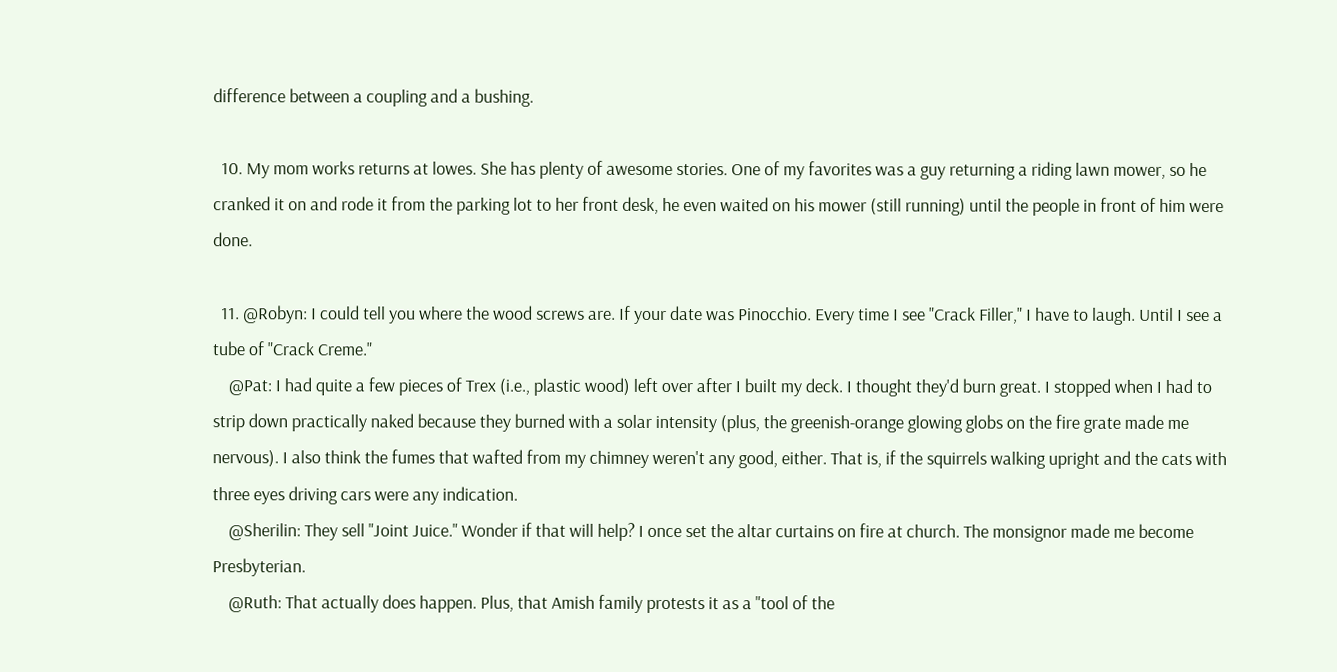difference between a coupling and a bushing.

  10. My mom works returns at lowes. She has plenty of awesome stories. One of my favorites was a guy returning a riding lawn mower, so he cranked it on and rode it from the parking lot to her front desk, he even waited on his mower (still running) until the people in front of him were done.

  11. @Robyn: I could tell you where the wood screws are. If your date was Pinocchio. Every time I see "Crack Filler," I have to laugh. Until I see a tube of "Crack Creme."
    @Pat: I had quite a few pieces of Trex (i.e., plastic wood) left over after I built my deck. I thought they'd burn great. I stopped when I had to strip down practically naked because they burned with a solar intensity (plus, the greenish-orange glowing globs on the fire grate made me nervous). I also think the fumes that wafted from my chimney weren't any good, either. That is, if the squirrels walking upright and the cats with three eyes driving cars were any indication.
    @Sherilin: They sell "Joint Juice." Wonder if that will help? I once set the altar curtains on fire at church. The monsignor made me become Presbyterian.
    @Ruth: That actually does happen. Plus, that Amish family protests it as a "tool of the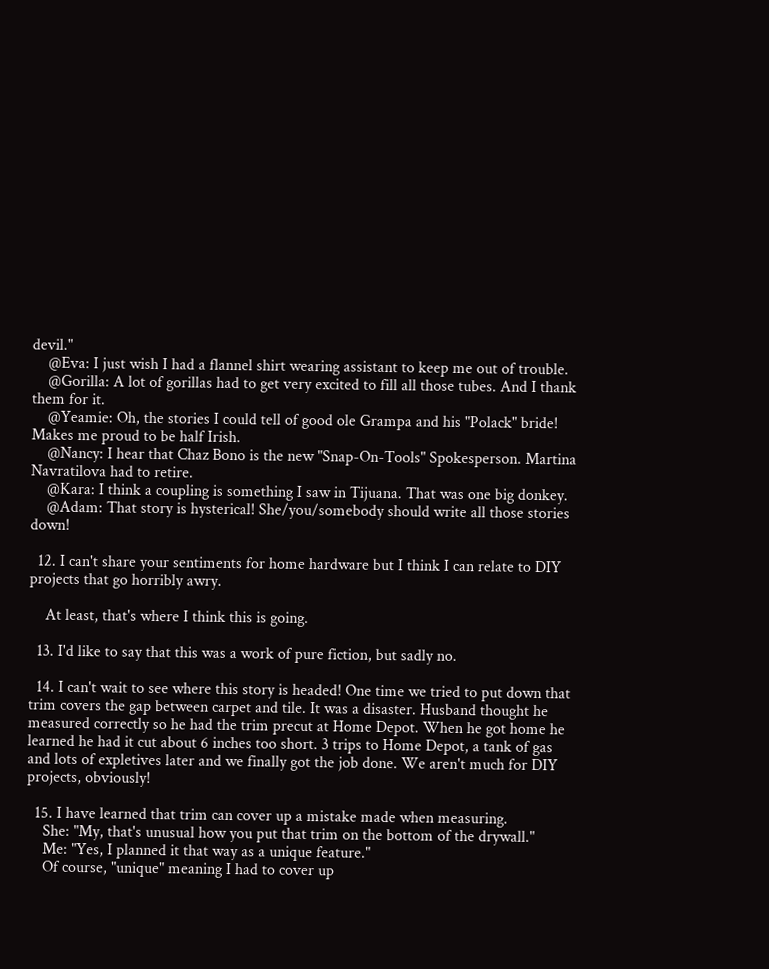devil."
    @Eva: I just wish I had a flannel shirt wearing assistant to keep me out of trouble.
    @Gorilla: A lot of gorillas had to get very excited to fill all those tubes. And I thank them for it.
    @Yeamie: Oh, the stories I could tell of good ole Grampa and his "Polack" bride! Makes me proud to be half Irish.
    @Nancy: I hear that Chaz Bono is the new "Snap-On-Tools" Spokesperson. Martina Navratilova had to retire.
    @Kara: I think a coupling is something I saw in Tijuana. That was one big donkey.
    @Adam: That story is hysterical! She/you/somebody should write all those stories down!

  12. I can't share your sentiments for home hardware but I think I can relate to DIY projects that go horribly awry.

    At least, that's where I think this is going.

  13. I'd like to say that this was a work of pure fiction, but sadly no.

  14. I can't wait to see where this story is headed! One time we tried to put down that trim covers the gap between carpet and tile. It was a disaster. Husband thought he measured correctly so he had the trim precut at Home Depot. When he got home he learned he had it cut about 6 inches too short. 3 trips to Home Depot, a tank of gas and lots of expletives later and we finally got the job done. We aren't much for DIY projects, obviously!

  15. I have learned that trim can cover up a mistake made when measuring.
    She: "My, that's unusual how you put that trim on the bottom of the drywall."
    Me: "Yes, I planned it that way as a unique feature."
    Of course, "unique" meaning I had to cover up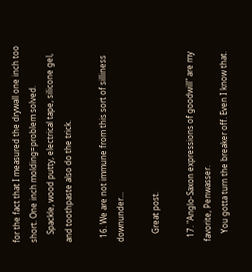for the fact that I measured the drywall one inch too short. One inch molding=problem solved.
    Spackle, wood putty, electrical tape, silicone gel, and toothpaste also do the trick.

  16. We are not immune from this sort of silliness downunder...

    Great post.

  17. "Anglo-Saxon expressions of goodwill" are my favorite, Penwasser.
    You gotta turn the breaker off. Even I know that.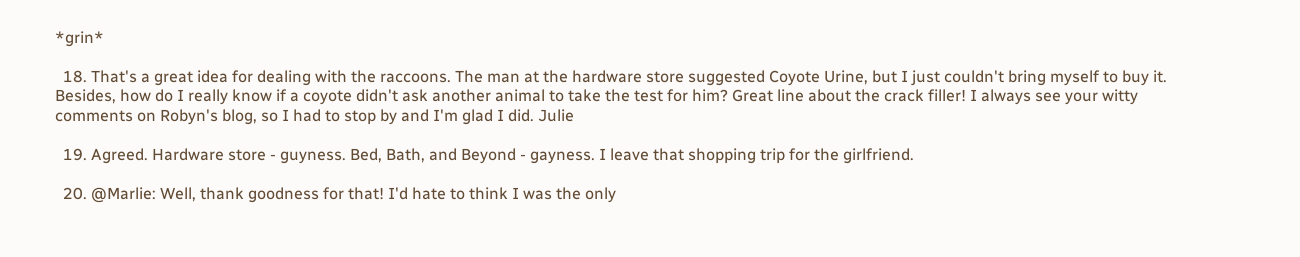*grin*

  18. That's a great idea for dealing with the raccoons. The man at the hardware store suggested Coyote Urine, but I just couldn't bring myself to buy it. Besides, how do I really know if a coyote didn't ask another animal to take the test for him? Great line about the crack filler! I always see your witty comments on Robyn's blog, so I had to stop by and I'm glad I did. Julie

  19. Agreed. Hardware store - guyness. Bed, Bath, and Beyond - gayness. I leave that shopping trip for the girlfriend.

  20. @Marlie: Well, thank goodness for that! I'd hate to think I was the only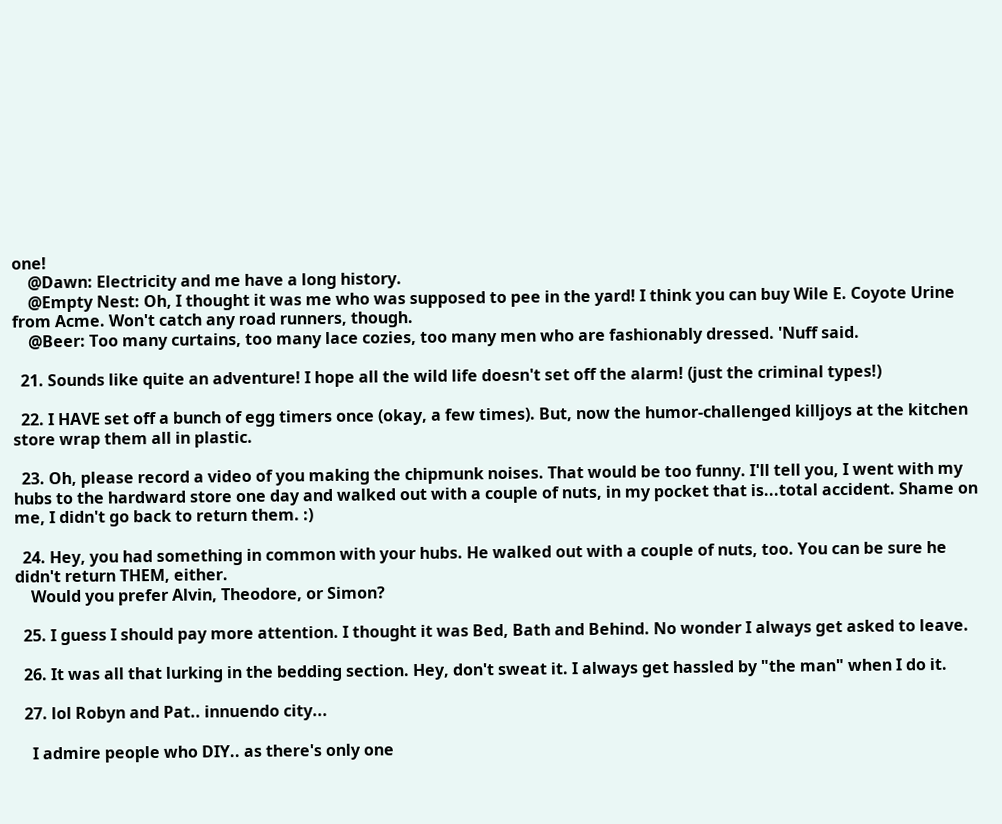one!
    @Dawn: Electricity and me have a long history.
    @Empty Nest: Oh, I thought it was me who was supposed to pee in the yard! I think you can buy Wile E. Coyote Urine from Acme. Won't catch any road runners, though.
    @Beer: Too many curtains, too many lace cozies, too many men who are fashionably dressed. 'Nuff said.

  21. Sounds like quite an adventure! I hope all the wild life doesn't set off the alarm! (just the criminal types!)

  22. I HAVE set off a bunch of egg timers once (okay, a few times). But, now the humor-challenged killjoys at the kitchen store wrap them all in plastic.

  23. Oh, please record a video of you making the chipmunk noises. That would be too funny. I'll tell you, I went with my hubs to the hardward store one day and walked out with a couple of nuts, in my pocket that is...total accident. Shame on me, I didn't go back to return them. :)

  24. Hey, you had something in common with your hubs. He walked out with a couple of nuts, too. You can be sure he didn't return THEM, either.
    Would you prefer Alvin, Theodore, or Simon?

  25. I guess I should pay more attention. I thought it was Bed, Bath and Behind. No wonder I always get asked to leave.

  26. It was all that lurking in the bedding section. Hey, don't sweat it. I always get hassled by "the man" when I do it.

  27. lol Robyn and Pat.. innuendo city...

    I admire people who DIY.. as there's only one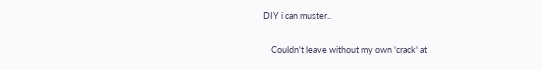DIY i can muster..

    Couldn't leave without my own 'crack' at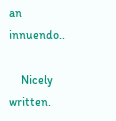an innuendo..

    Nicely written.